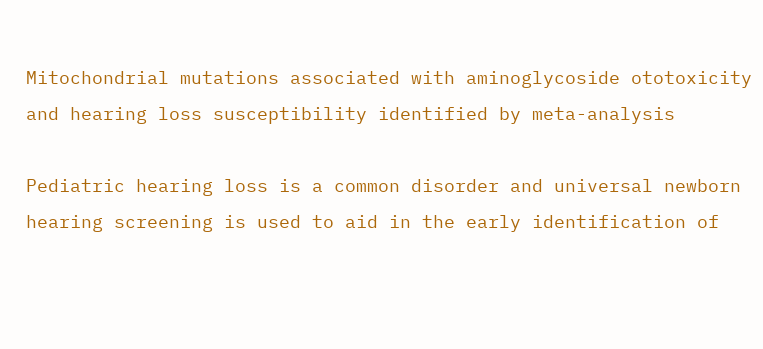Mitochondrial mutations associated with aminoglycoside ototoxicity and hearing loss susceptibility identified by meta-analysis

Pediatric hearing loss is a common disorder and universal newborn hearing screening is used to aid in the early identification of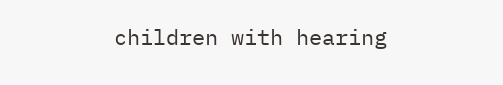children with hearing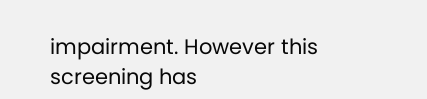impairment. However this screening has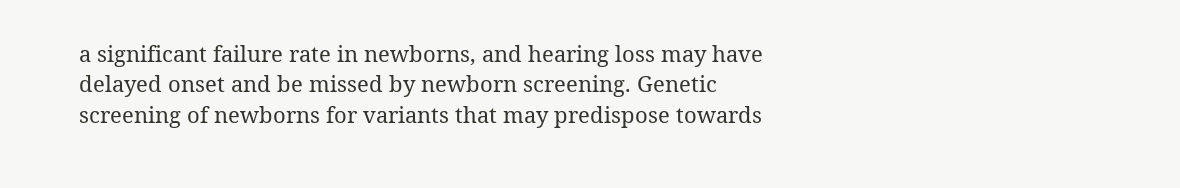a significant failure rate in newborns, and hearing loss may have delayed onset and be missed by newborn screening. Genetic screening of newborns for variants that may predispose towards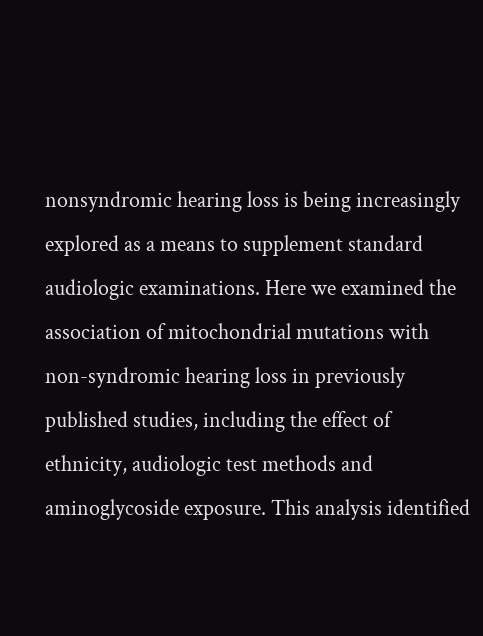nonsyndromic hearing loss is being increasingly explored as a means to supplement standard audiologic examinations. Here we examined the association of mitochondrial mutations with non-syndromic hearing loss in previously published studies, including the effect of ethnicity, audiologic test methods and aminoglycoside exposure. This analysis identified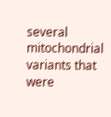several mitochondrial variants that were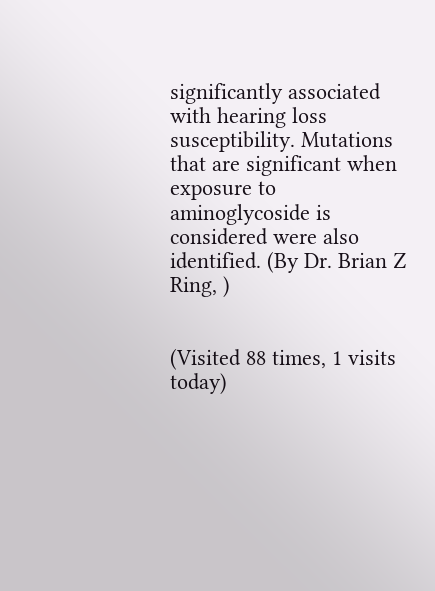significantly associated with hearing loss susceptibility. Mutations that are significant when exposure to aminoglycoside is considered were also identified. (By Dr. Brian Z Ring, )


(Visited 88 times, 1 visits today)